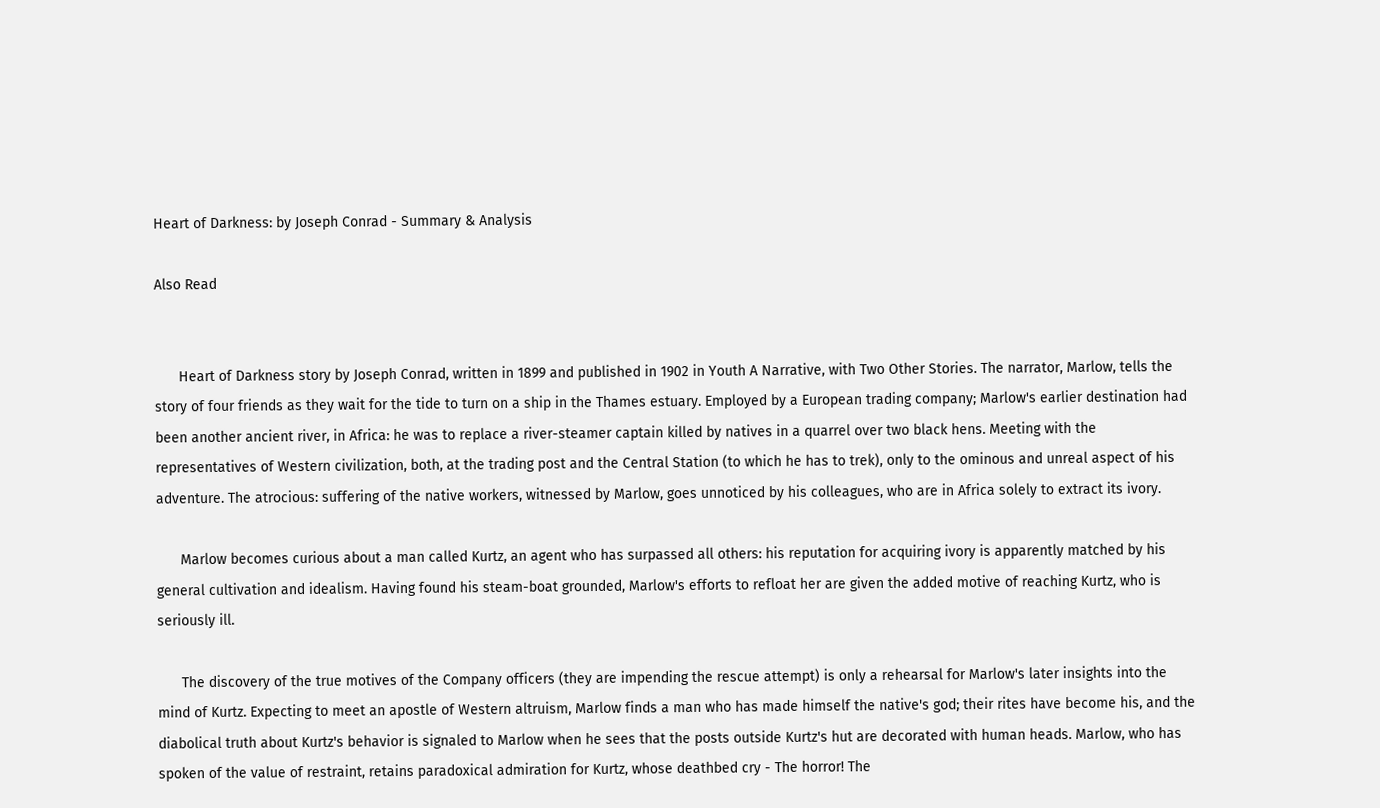Heart of Darkness: by Joseph Conrad - Summary & Analysis

Also Read


      Heart of Darkness story by Joseph Conrad, written in 1899 and published in 1902 in Youth A Narrative, with Two Other Stories. The narrator, Marlow, tells the story of four friends as they wait for the tide to turn on a ship in the Thames estuary. Employed by a European trading company; Marlow's earlier destination had been another ancient river, in Africa: he was to replace a river-steamer captain killed by natives in a quarrel over two black hens. Meeting with the representatives of Western civilization, both, at the trading post and the Central Station (to which he has to trek), only to the ominous and unreal aspect of his adventure. The atrocious: suffering of the native workers, witnessed by Marlow, goes unnoticed by his colleagues, who are in Africa solely to extract its ivory.

      Marlow becomes curious about a man called Kurtz, an agent who has surpassed all others: his reputation for acquiring ivory is apparently matched by his general cultivation and idealism. Having found his steam-boat grounded, Marlow's efforts to refloat her are given the added motive of reaching Kurtz, who is seriously ill.

      The discovery of the true motives of the Company officers (they are impending the rescue attempt) is only a rehearsal for Marlow's later insights into the mind of Kurtz. Expecting to meet an apostle of Western altruism, Marlow finds a man who has made himself the native's god; their rites have become his, and the diabolical truth about Kurtz's behavior is signaled to Marlow when he sees that the posts outside Kurtz's hut are decorated with human heads. Marlow, who has spoken of the value of restraint, retains paradoxical admiration for Kurtz, whose deathbed cry - The horror! The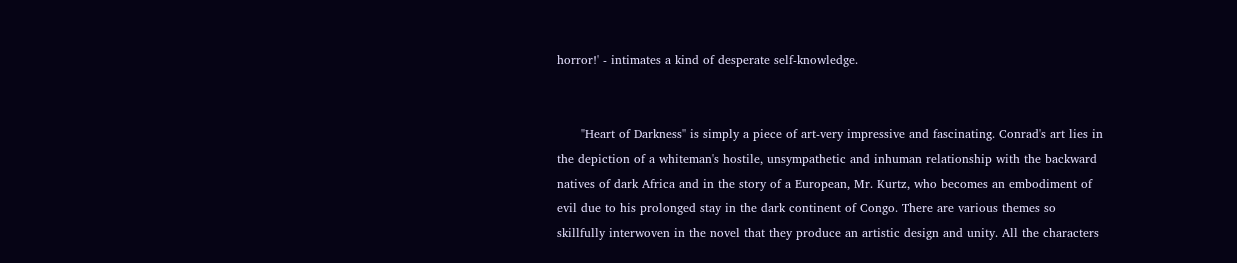horror!' - intimates a kind of desperate self-knowledge.


      "Heart of Darkness'' is simply a piece of art-very impressive and fascinating. Conrad's art lies in the depiction of a whiteman's hostile, unsympathetic and inhuman relationship with the backward natives of dark Africa and in the story of a European, Mr. Kurtz, who becomes an embodiment of evil due to his prolonged stay in the dark continent of Congo. There are various themes so skillfully interwoven in the novel that they produce an artistic design and unity. All the characters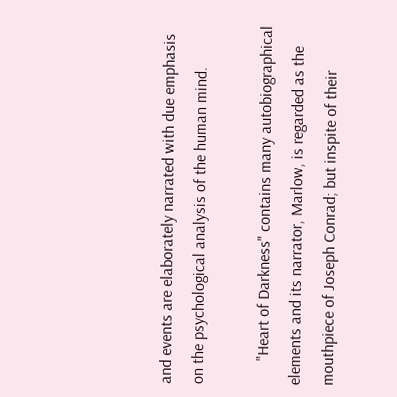and events are elaborately narrated with due emphasis on the psychological analysis of the human mind.

      "Heart of Darkness" contains many autobiographical elements and its narrator, Marlow, is regarded as the mouthpiece of Joseph Conrad; but inspite of their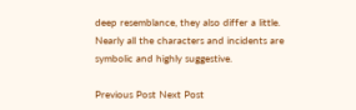deep resemblance, they also differ a little. Nearly all the characters and incidents are symbolic and highly suggestive.

Previous Post Next Post